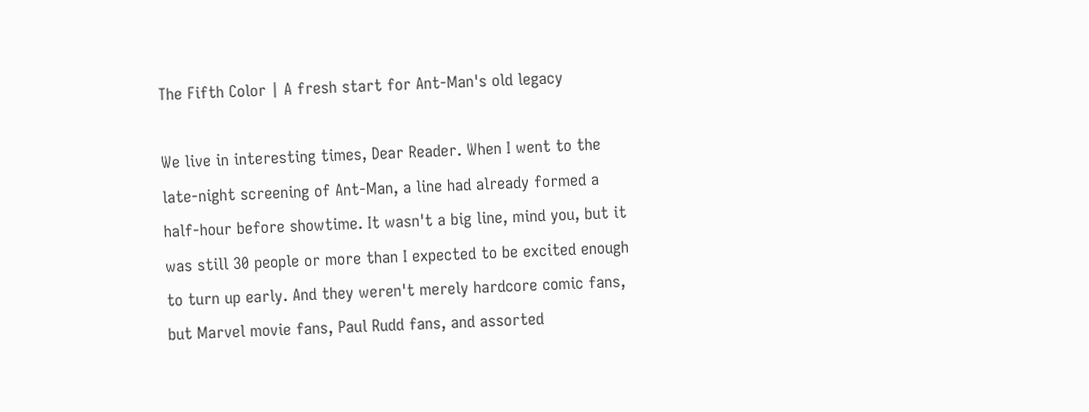The Fifth Color | A fresh start for Ant-Man's old legacy

We live in interesting times, Dear Reader. When I went to the late-night screening of Ant-Man, a line had already formed a half-hour before showtime. It wasn't a big line, mind you, but it was still 30 people or more than I expected to be excited enough to turn up early. And they weren't merely hardcore comic fans, but Marvel movie fans, Paul Rudd fans, and assorted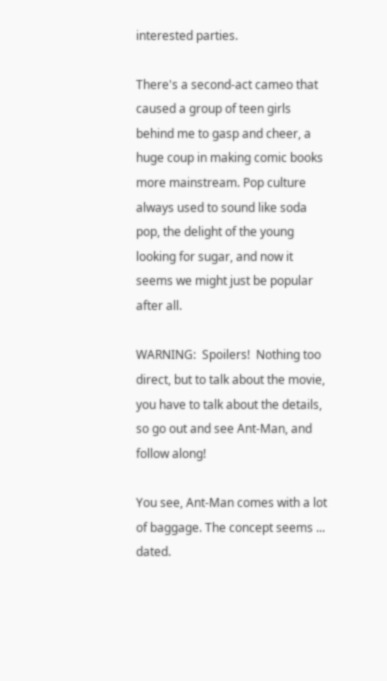interested parties.

There's a second-act cameo that caused a group of teen girls behind me to gasp and cheer, a huge coup in making comic books more mainstream. Pop culture always used to sound like soda pop, the delight of the young looking for sugar, and now it seems we might just be popular after all.

WARNING:  Spoilers!  Nothing too direct, but to talk about the movie, you have to talk about the details, so go out and see Ant-Man, and follow along!

You see, Ant-Man comes with a lot of baggage. The concept seems ... dated.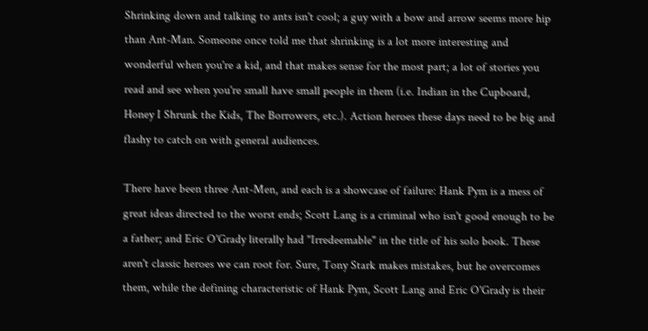Shrinking down and talking to ants isn't cool; a guy with a bow and arrow seems more hip than Ant-Man. Someone once told me that shrinking is a lot more interesting and wonderful when you're a kid, and that makes sense for the most part; a lot of stories you read and see when you're small have small people in them (i.e. Indian in the Cupboard, Honey I Shrunk the Kids, The Borrowers, etc.). Action heroes these days need to be big and flashy to catch on with general audiences.

There have been three Ant-Men, and each is a showcase of failure: Hank Pym is a mess of great ideas directed to the worst ends; Scott Lang is a criminal who isn't good enough to be a father; and Eric O'Grady literally had "Irredeemable" in the title of his solo book. These aren't classic heroes we can root for. Sure, Tony Stark makes mistakes, but he overcomes them, while the defining characteristic of Hank Pym, Scott Lang and Eric O'Grady is their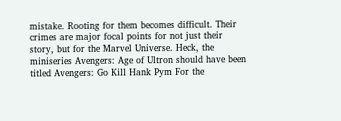mistake. Rooting for them becomes difficult. Their crimes are major focal points for not just their story, but for the Marvel Universe. Heck, the miniseries Avengers: Age of Ultron should have been titled Avengers: Go Kill Hank Pym For the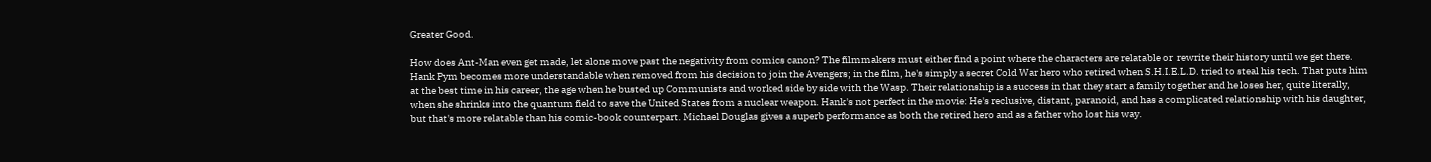Greater Good.

How does Ant-Man even get made, let alone move past the negativity from comics canon? The filmmakers must either find a point where the characters are relatable or  rewrite their history until we get there. Hank Pym becomes more understandable when removed from his decision to join the Avengers; in the film, he's simply a secret Cold War hero who retired when S.H.I.E.L.D. tried to steal his tech. That puts him at the best time in his career, the age when he busted up Communists and worked side by side with the Wasp. Their relationship is a success in that they start a family together and he loses her, quite literally, when she shrinks into the quantum field to save the United States from a nuclear weapon. Hank's not perfect in the movie: He's reclusive, distant, paranoid, and has a complicated relationship with his daughter, but that's more relatable than his comic-book counterpart. Michael Douglas gives a superb performance as both the retired hero and as a father who lost his way.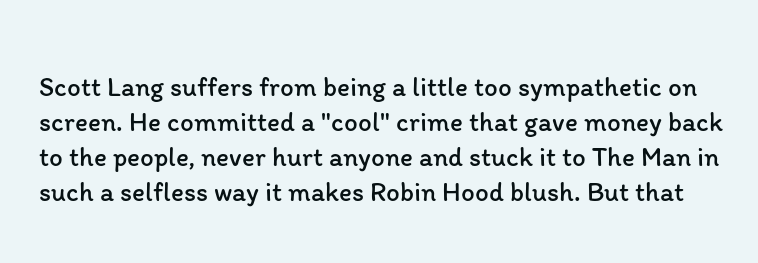Scott Lang suffers from being a little too sympathetic on screen. He committed a "cool" crime that gave money back to the people, never hurt anyone and stuck it to The Man in such a selfless way it makes Robin Hood blush. But that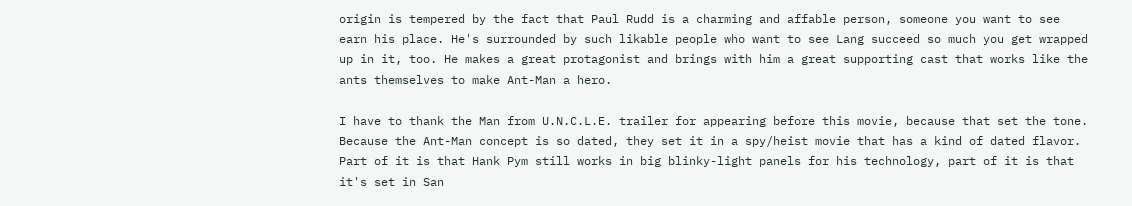origin is tempered by the fact that Paul Rudd is a charming and affable person, someone you want to see earn his place. He's surrounded by such likable people who want to see Lang succeed so much you get wrapped up in it, too. He makes a great protagonist and brings with him a great supporting cast that works like the ants themselves to make Ant-Man a hero.

I have to thank the Man from U.N.C.L.E. trailer for appearing before this movie, because that set the tone. Because the Ant-Man concept is so dated, they set it in a spy/heist movie that has a kind of dated flavor. Part of it is that Hank Pym still works in big blinky-light panels for his technology, part of it is that it's set in San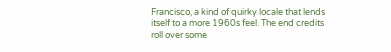Francisco, a kind of quirky locale that lends itself to a more 1960s feel. The end credits roll over some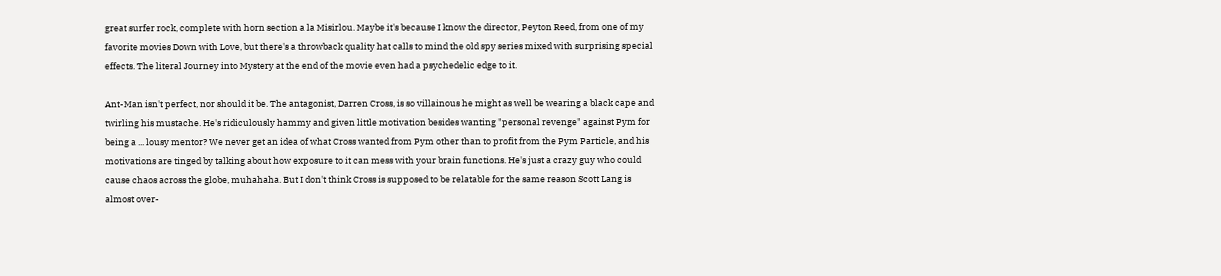great surfer rock, complete with horn section a la Misirlou. Maybe it's because I know the director, Peyton Reed, from one of my favorite movies Down with Love, but there's a throwback quality hat calls to mind the old spy series mixed with surprising special effects. The literal Journey into Mystery at the end of the movie even had a psychedelic edge to it.

Ant-Man isn't perfect, nor should it be. The antagonist, Darren Cross, is so villainous he might as well be wearing a black cape and twirling his mustache. He's ridiculously hammy and given little motivation besides wanting "personal revenge" against Pym for being a ... lousy mentor? We never get an idea of what Cross wanted from Pym other than to profit from the Pym Particle, and his motivations are tinged by talking about how exposure to it can mess with your brain functions. He's just a crazy guy who could cause chaos across the globe, muhahaha. But I don't think Cross is supposed to be relatable for the same reason Scott Lang is almost over-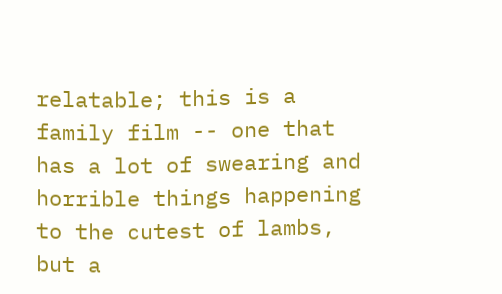relatable; this is a family film -- one that has a lot of swearing and horrible things happening to the cutest of lambs, but a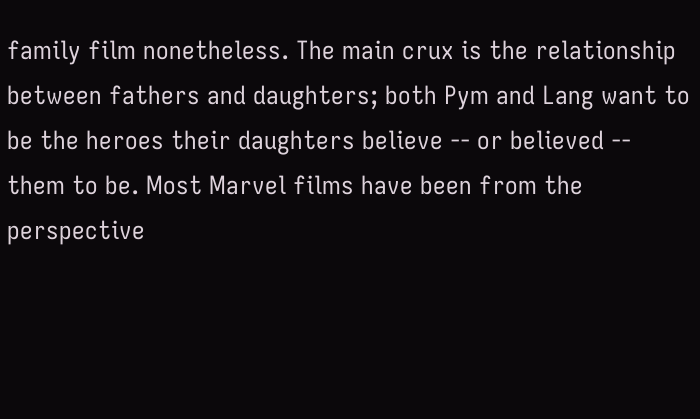family film nonetheless. The main crux is the relationship between fathers and daughters; both Pym and Lang want to be the heroes their daughters believe -- or believed -- them to be. Most Marvel films have been from the perspective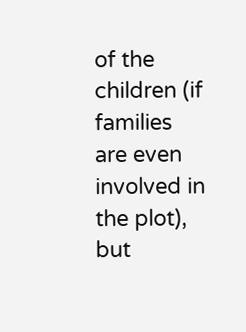of the children (if families are even involved in the plot), but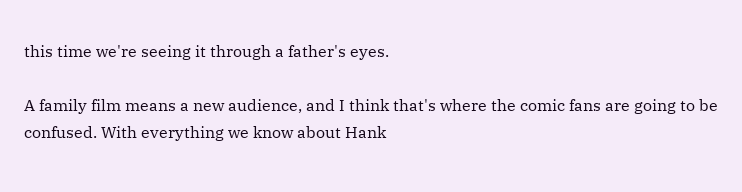this time we're seeing it through a father's eyes.

A family film means a new audience, and I think that's where the comic fans are going to be confused. With everything we know about Hank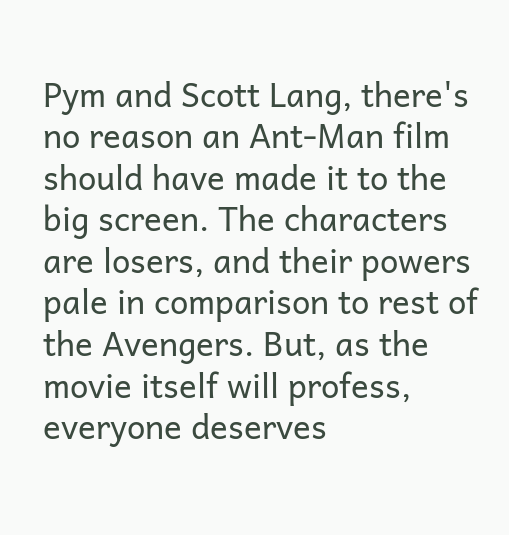Pym and Scott Lang, there's no reason an Ant-Man film should have made it to the big screen. The characters are losers, and their powers pale in comparison to rest of the Avengers. But, as the movie itself will profess, everyone deserves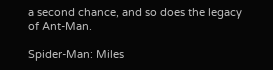a second chance, and so does the legacy of Ant-Man.

Spider-Man: Miles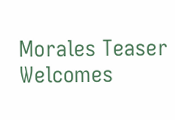Morales Teaser Welcomes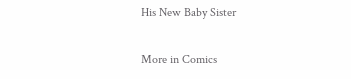His New Baby Sister

More in Comics